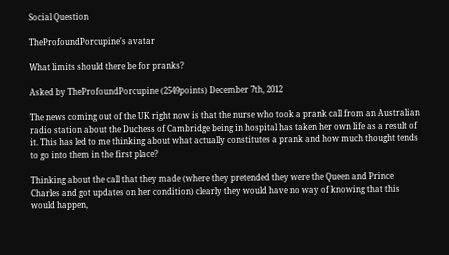Social Question

TheProfoundPorcupine's avatar

What limits should there be for pranks?

Asked by TheProfoundPorcupine (2549points) December 7th, 2012

The news coming out of the UK right now is that the nurse who took a prank call from an Australian radio station about the Duchess of Cambridge being in hospital has taken her own life as a result of it. This has led to me thinking about what actually constitutes a prank and how much thought tends to go into them in the first place?

Thinking about the call that they made (where they pretended they were the Queen and Prince Charles and got updates on her condition) clearly they would have no way of knowing that this would happen,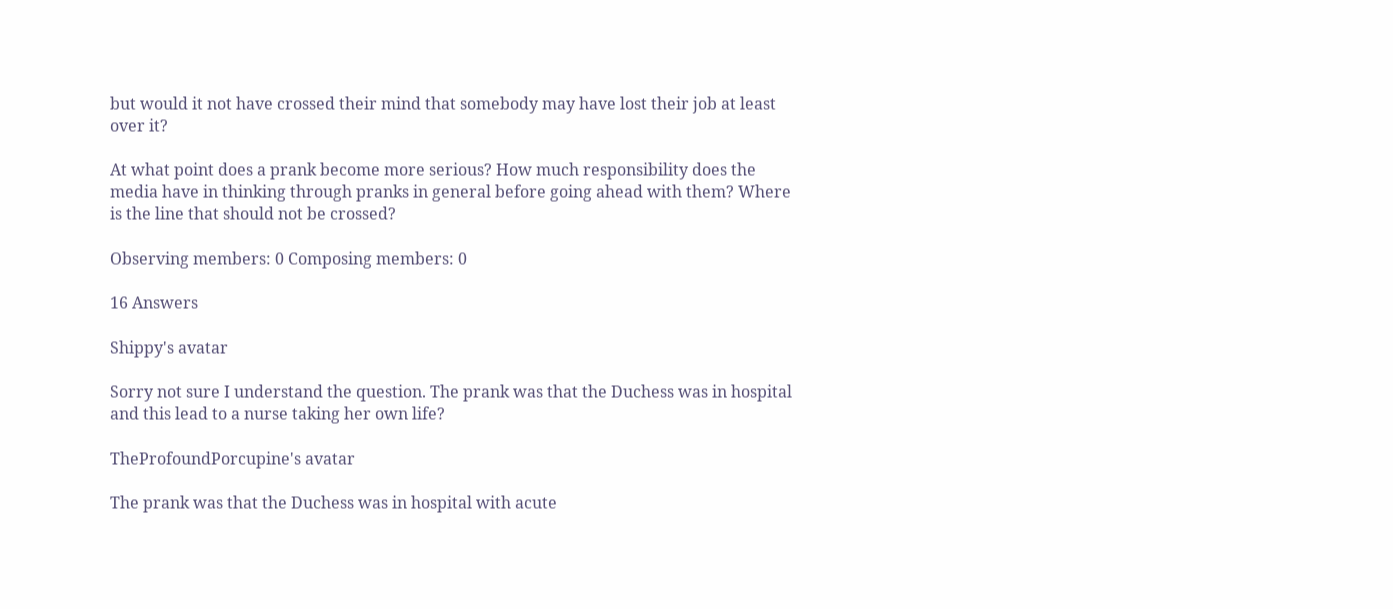but would it not have crossed their mind that somebody may have lost their job at least over it?

At what point does a prank become more serious? How much responsibility does the media have in thinking through pranks in general before going ahead with them? Where is the line that should not be crossed?

Observing members: 0 Composing members: 0

16 Answers

Shippy's avatar

Sorry not sure I understand the question. The prank was that the Duchess was in hospital and this lead to a nurse taking her own life?

TheProfoundPorcupine's avatar

The prank was that the Duchess was in hospital with acute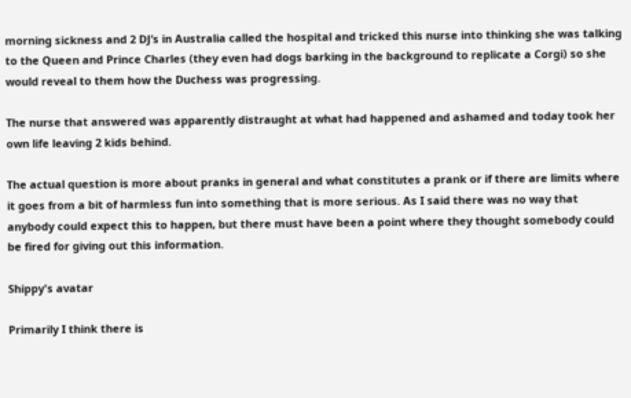morning sickness and 2 DJ’s in Australia called the hospital and tricked this nurse into thinking she was talking to the Queen and Prince Charles (they even had dogs barking in the background to replicate a Corgi) so she would reveal to them how the Duchess was progressing.

The nurse that answered was apparently distraught at what had happened and ashamed and today took her own life leaving 2 kids behind.

The actual question is more about pranks in general and what constitutes a prank or if there are limits where it goes from a bit of harmless fun into something that is more serious. As I said there was no way that anybody could expect this to happen, but there must have been a point where they thought somebody could be fired for giving out this information.

Shippy's avatar

Primarily I think there is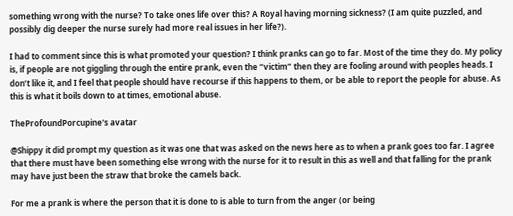something wrong with the nurse? To take ones life over this? A Royal having morning sickness? (I am quite puzzled, and possibly dig deeper the nurse surely had more real issues in her life?).

I had to comment since this is what promoted your question? I think pranks can go to far. Most of the time they do. My policy is, if people are not giggling through the entire prank, even the “victim” then they are fooling around with peoples heads. I don’t like it, and I feel that people should have recourse if this happens to them, or be able to report the people for abuse. As this is what it boils down to at times, emotional abuse.

TheProfoundPorcupine's avatar

@Shippy it did prompt my question as it was one that was asked on the news here as to when a prank goes too far. I agree that there must have been something else wrong with the nurse for it to result in this as well and that falling for the prank may have just been the straw that broke the camels back.

For me a prank is where the person that it is done to is able to turn from the anger (or being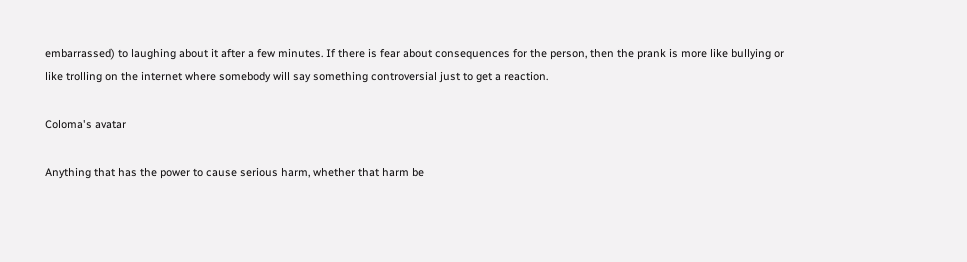embarrassed) to laughing about it after a few minutes. If there is fear about consequences for the person, then the prank is more like bullying or like trolling on the internet where somebody will say something controversial just to get a reaction.

Coloma's avatar

Anything that has the power to cause serious harm, whether that harm be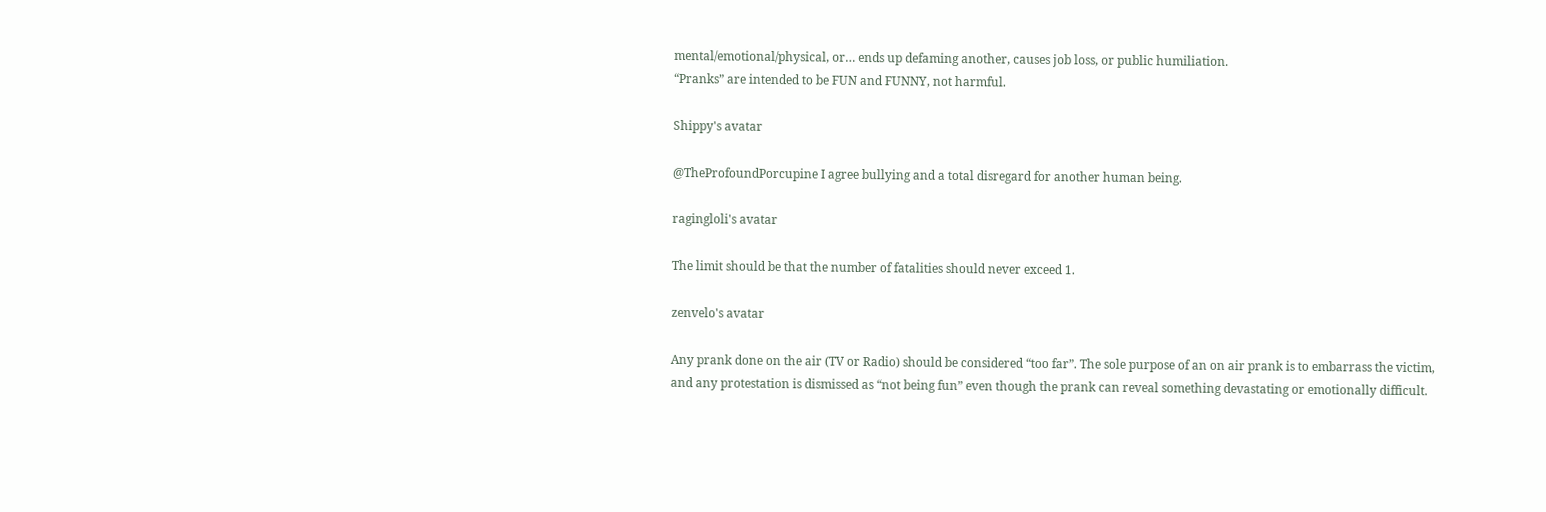mental/emotional/physical, or… ends up defaming another, causes job loss, or public humiliation.
“Pranks” are intended to be FUN and FUNNY, not harmful.

Shippy's avatar

@TheProfoundPorcupine I agree bullying and a total disregard for another human being.

ragingloli's avatar

The limit should be that the number of fatalities should never exceed 1.

zenvelo's avatar

Any prank done on the air (TV or Radio) should be considered “too far”. The sole purpose of an on air prank is to embarrass the victim, and any protestation is dismissed as “not being fun” even though the prank can reveal something devastating or emotionally difficult.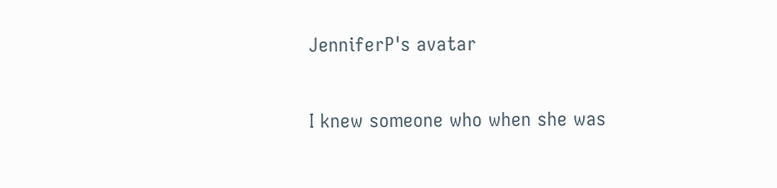JenniferP's avatar

I knew someone who when she was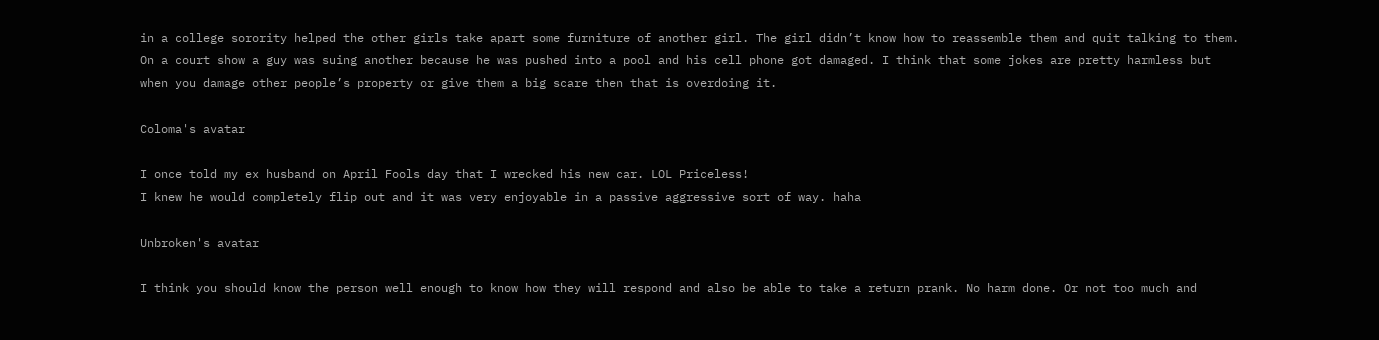in a college sorority helped the other girls take apart some furniture of another girl. The girl didn’t know how to reassemble them and quit talking to them. On a court show a guy was suing another because he was pushed into a pool and his cell phone got damaged. I think that some jokes are pretty harmless but when you damage other people’s property or give them a big scare then that is overdoing it.

Coloma's avatar

I once told my ex husband on April Fools day that I wrecked his new car. LOL Priceless!
I knew he would completely flip out and it was very enjoyable in a passive aggressive sort of way. haha

Unbroken's avatar

I think you should know the person well enough to know how they will respond and also be able to take a return prank. No harm done. Or not too much and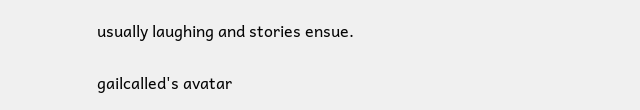usually laughing and stories ensue.

gailcalled's avatar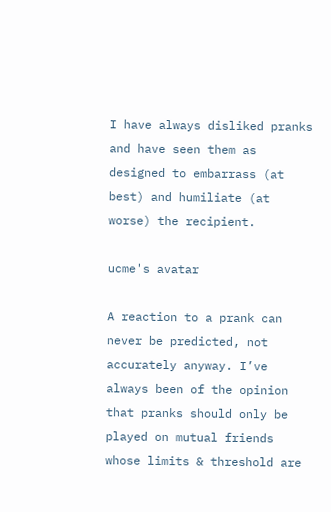I have always disliked pranks and have seen them as designed to embarrass (at best) and humiliate (at worse) the recipient.

ucme's avatar

A reaction to a prank can never be predicted, not accurately anyway. I’ve always been of the opinion that pranks should only be played on mutual friends whose limits & threshold are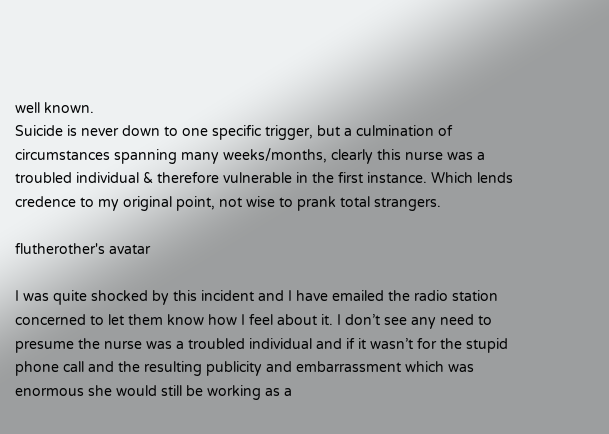well known.
Suicide is never down to one specific trigger, but a culmination of circumstances spanning many weeks/months, clearly this nurse was a troubled individual & therefore vulnerable in the first instance. Which lends credence to my original point, not wise to prank total strangers.

flutherother's avatar

I was quite shocked by this incident and I have emailed the radio station concerned to let them know how I feel about it. I don’t see any need to presume the nurse was a troubled individual and if it wasn’t for the stupid phone call and the resulting publicity and embarrassment which was enormous she would still be working as a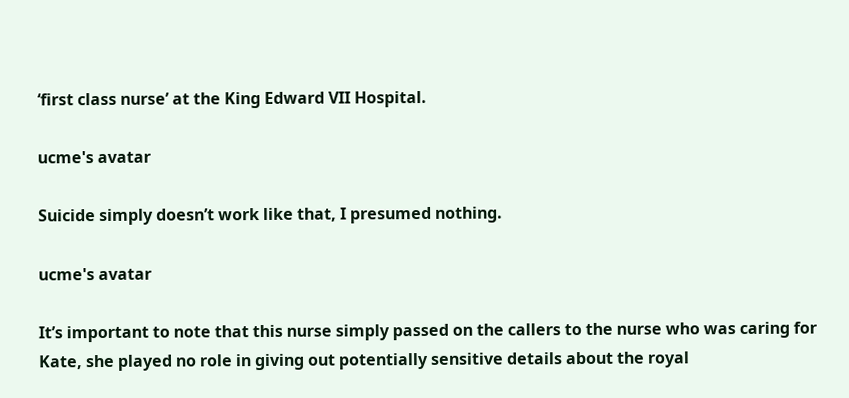‘first class nurse’ at the King Edward VII Hospital.

ucme's avatar

Suicide simply doesn’t work like that, I presumed nothing.

ucme's avatar

It’s important to note that this nurse simply passed on the callers to the nurse who was caring for Kate, she played no role in giving out potentially sensitive details about the royal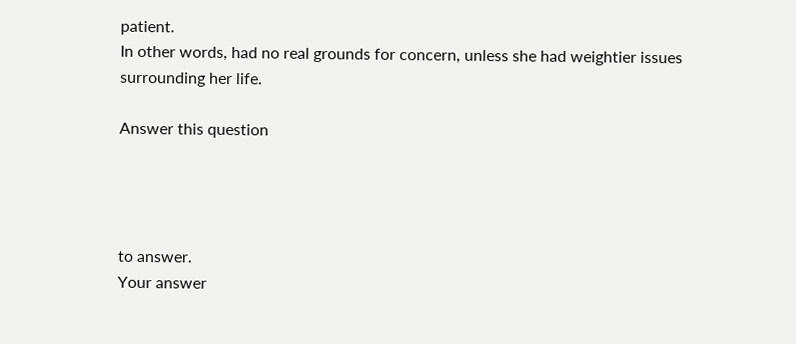patient.
In other words, had no real grounds for concern, unless she had weightier issues surrounding her life.

Answer this question




to answer.
Your answer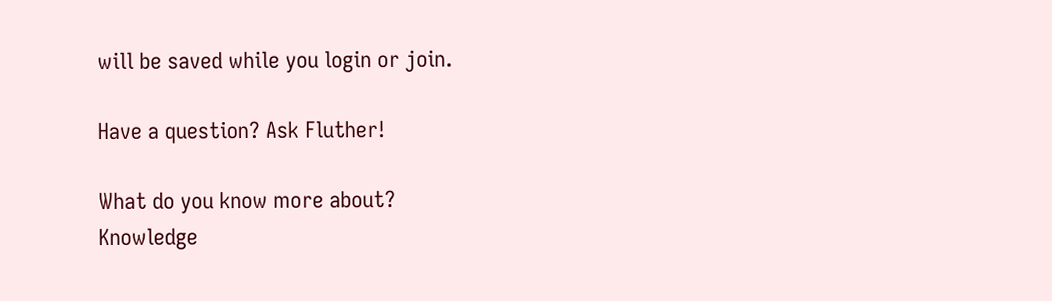will be saved while you login or join.

Have a question? Ask Fluther!

What do you know more about?
Knowledge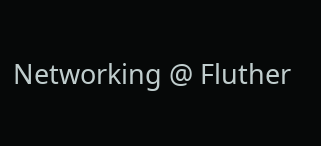Networking @ Fluther